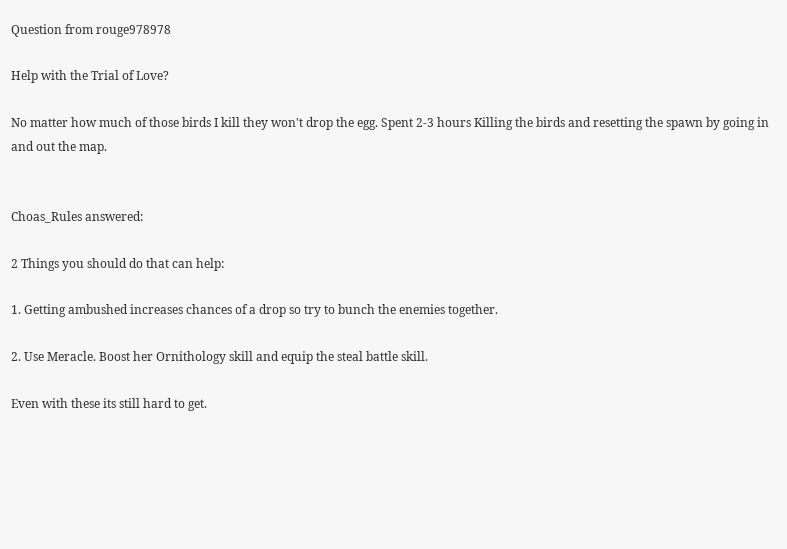Question from rouge978978

Help with the Trial of Love?

No matter how much of those birds I kill they won't drop the egg. Spent 2-3 hours Killing the birds and resetting the spawn by going in and out the map.


Choas_Rules answered:

2 Things you should do that can help:

1. Getting ambushed increases chances of a drop so try to bunch the enemies together.

2. Use Meracle. Boost her Ornithology skill and equip the steal battle skill.

Even with these its still hard to get.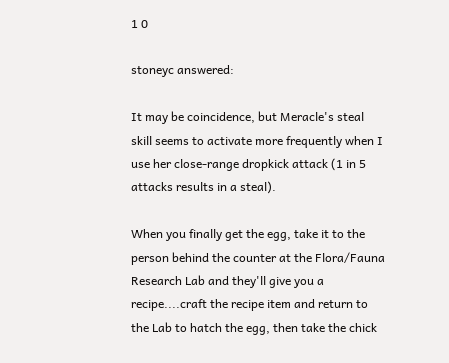1 0

stoneyc answered:

It may be coincidence, but Meracle's steal skill seems to activate more frequently when I use her close-range dropkick attack (1 in 5 attacks results in a steal).

When you finally get the egg, take it to the person behind the counter at the Flora/Fauna Research Lab and they'll give you a recipe....craft the recipe item and return to the Lab to hatch the egg, then take the chick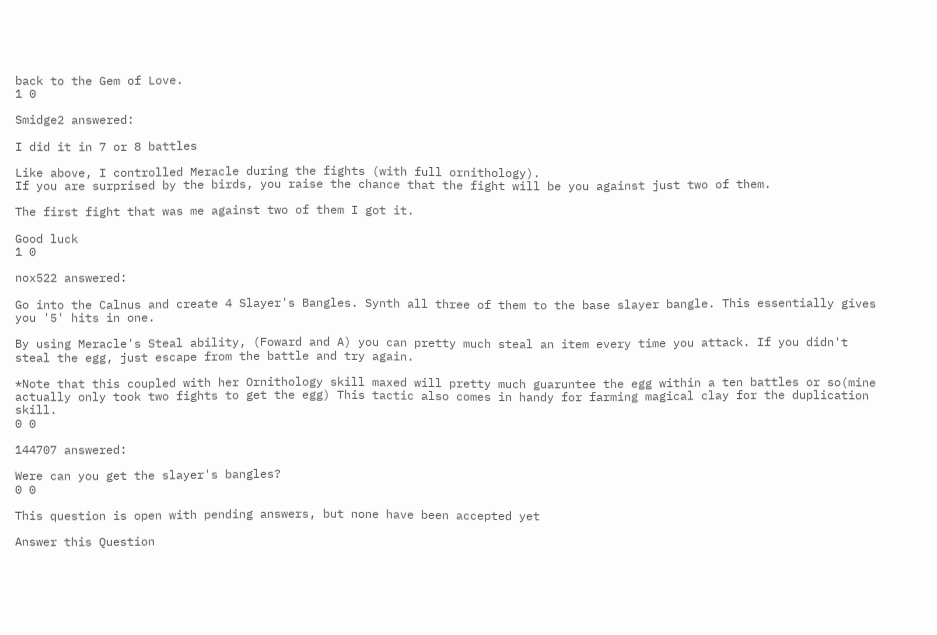back to the Gem of Love.
1 0

Smidge2 answered:

I did it in 7 or 8 battles

Like above, I controlled Meracle during the fights (with full ornithology).
If you are surprised by the birds, you raise the chance that the fight will be you against just two of them.

The first fight that was me against two of them I got it.

Good luck
1 0

nox522 answered:

Go into the Calnus and create 4 Slayer's Bangles. Synth all three of them to the base slayer bangle. This essentially gives you '5' hits in one.

By using Meracle's Steal ability, (Foward and A) you can pretty much steal an item every time you attack. If you didn't steal the egg, just escape from the battle and try again.

*Note that this coupled with her Ornithology skill maxed will pretty much guaruntee the egg within a ten battles or so(mine actually only took two fights to get the egg) This tactic also comes in handy for farming magical clay for the duplication skill.
0 0

144707 answered:

Were can you get the slayer's bangles?
0 0

This question is open with pending answers, but none have been accepted yet

Answer this Question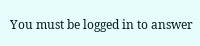You must be logged in to answer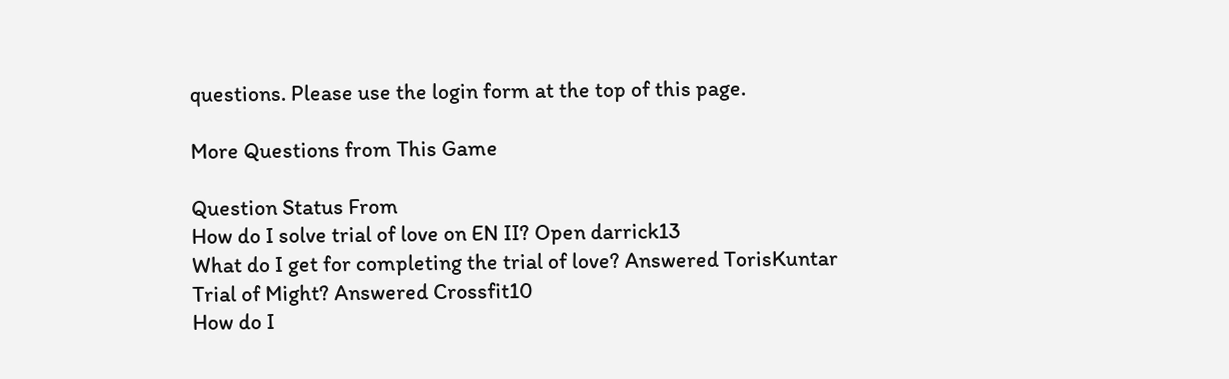questions. Please use the login form at the top of this page.

More Questions from This Game

Question Status From
How do I solve trial of love on EN II? Open darrick13
What do I get for completing the trial of love? Answered TorisKuntar
Trial of Might? Answered Crossfit10
How do I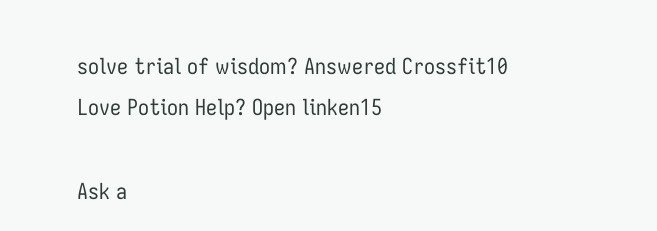solve trial of wisdom? Answered Crossfit10
Love Potion Help? Open linken15

Ask a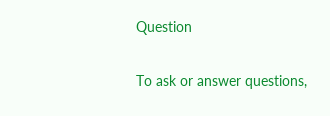Question

To ask or answer questions,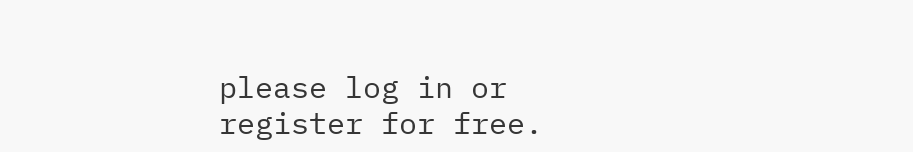please log in or register for free.